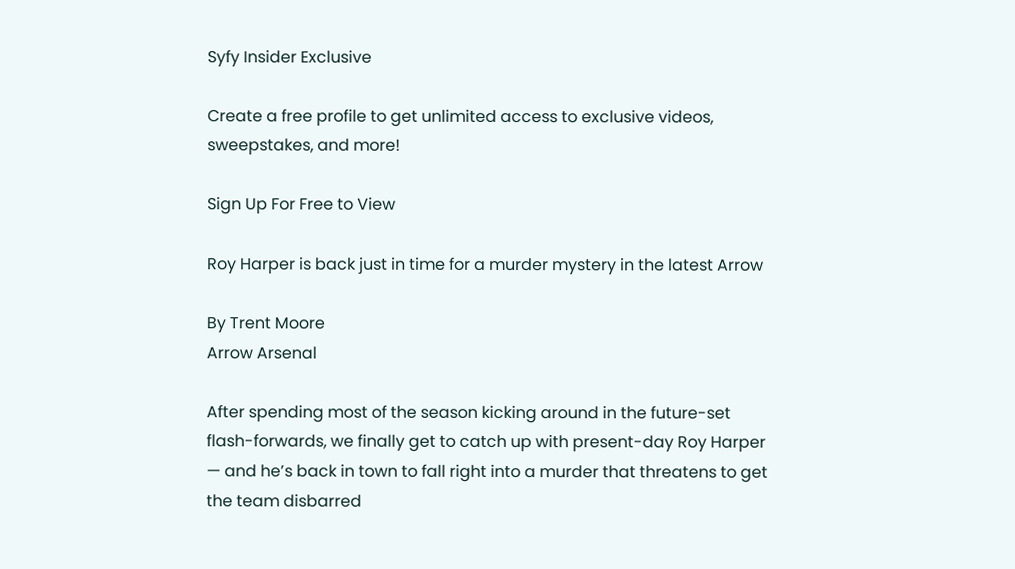Syfy Insider Exclusive

Create a free profile to get unlimited access to exclusive videos, sweepstakes, and more!

Sign Up For Free to View

Roy Harper is back just in time for a murder mystery in the latest Arrow

By Trent Moore
Arrow Arsenal

After spending most of the season kicking around in the future-set flash-forwards, we finally get to catch up with present-day Roy Harper — and he’s back in town to fall right into a murder that threatens to get the team disbarred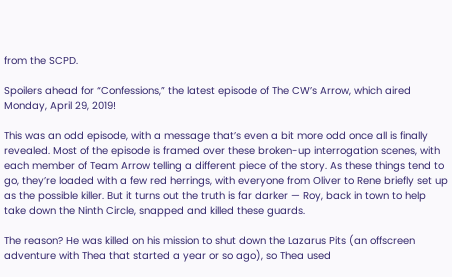from the SCPD.

Spoilers ahead for “Confessions,” the latest episode of The CW’s Arrow, which aired Monday, April 29, 2019!

This was an odd episode, with a message that’s even a bit more odd once all is finally revealed. Most of the episode is framed over these broken-up interrogation scenes, with each member of Team Arrow telling a different piece of the story. As these things tend to go, they’re loaded with a few red herrings, with everyone from Oliver to Rene briefly set up as the possible killer. But it turns out the truth is far darker — Roy, back in town to help take down the Ninth Circle, snapped and killed these guards.

The reason? He was killed on his mission to shut down the Lazarus Pits (an offscreen adventure with Thea that started a year or so ago), so Thea used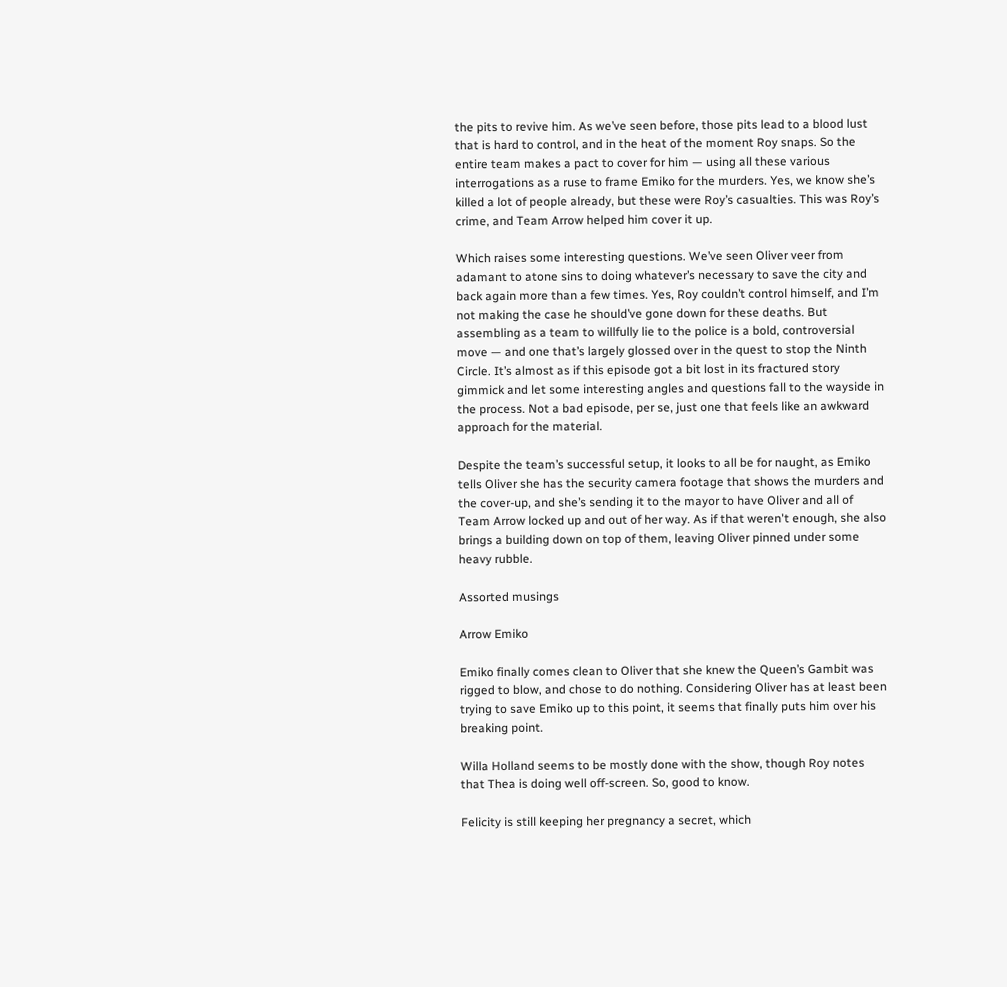the pits to revive him. As we’ve seen before, those pits lead to a blood lust that is hard to control, and in the heat of the moment Roy snaps. So the entire team makes a pact to cover for him — using all these various interrogations as a ruse to frame Emiko for the murders. Yes, we know she’s killed a lot of people already, but these were Roy’s casualties. This was Roy’s crime, and Team Arrow helped him cover it up.

Which raises some interesting questions. We’ve seen Oliver veer from adamant to atone sins to doing whatever’s necessary to save the city and back again more than a few times. Yes, Roy couldn’t control himself, and I’m not making the case he should’ve gone down for these deaths. But assembling as a team to willfully lie to the police is a bold, controversial move — and one that’s largely glossed over in the quest to stop the Ninth Circle. It’s almost as if this episode got a bit lost in its fractured story gimmick and let some interesting angles and questions fall to the wayside in the process. Not a bad episode, per se, just one that feels like an awkward approach for the material.

Despite the team’s successful setup, it looks to all be for naught, as Emiko tells Oliver she has the security camera footage that shows the murders and the cover-up, and she’s sending it to the mayor to have Oliver and all of Team Arrow locked up and out of her way. As if that weren't enough, she also brings a building down on top of them, leaving Oliver pinned under some heavy rubble.

Assorted musings

Arrow Emiko

Emiko finally comes clean to Oliver that she knew the Queen’s Gambit was rigged to blow, and chose to do nothing. Considering Oliver has at least been trying to save Emiko up to this point, it seems that finally puts him over his breaking point.

Willa Holland seems to be mostly done with the show, though Roy notes that Thea is doing well off-screen. So, good to know.

Felicity is still keeping her pregnancy a secret, which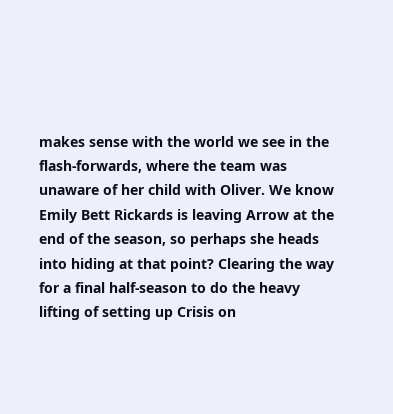makes sense with the world we see in the flash-forwards, where the team was unaware of her child with Oliver. We know Emily Bett Rickards is leaving Arrow at the end of the season, so perhaps she heads into hiding at that point? Clearing the way for a final half-season to do the heavy lifting of setting up Crisis on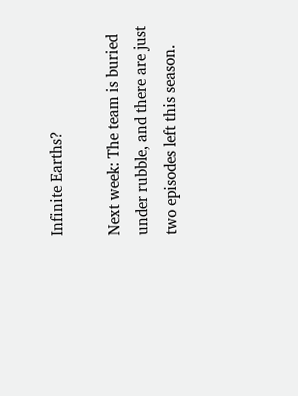Infinite Earths?

Next week: The team is buried under rubble, and there are just two episodes left this season.